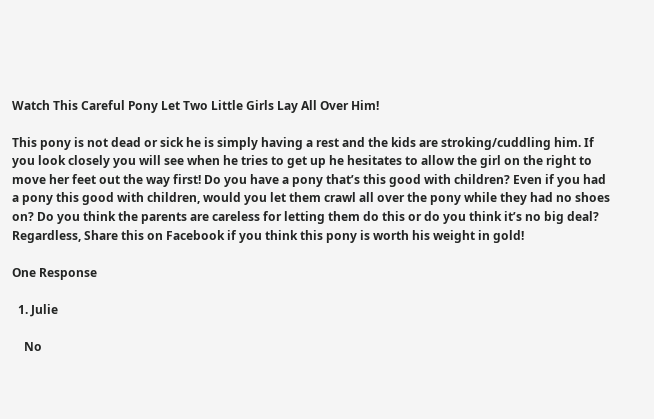Watch This Careful Pony Let Two Little Girls Lay All Over Him!

This pony is not dead or sick he is simply having a rest and the kids are stroking/cuddling him. If you look closely you will see when he tries to get up he hesitates to allow the girl on the right to move her feet out the way first! Do you have a pony that’s this good with children? Even if you had a pony this good with children, would you let them crawl all over the pony while they had no shoes on? Do you think the parents are careless for letting them do this or do you think it’s no big deal? Regardless, Share this on Facebook if you think this pony is worth his weight in gold!

One Response

  1. Julie

    No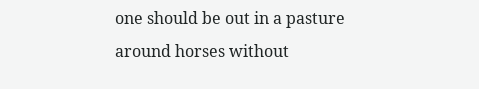one should be out in a pasture around horses without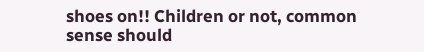shoes on!! Children or not, common sense should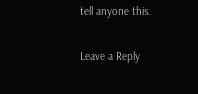tell anyone this.


Leave a Reply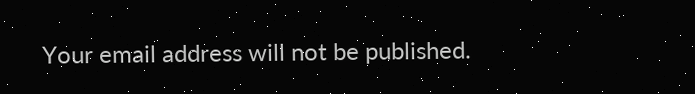Your email address will not be published.